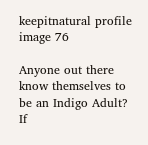keepitnatural profile image 76

Anyone out there know themselves to be an Indigo Adult? If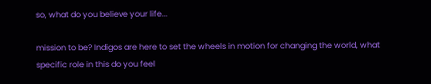so, what do you believe your life...

mission to be? Indigos are here to set the wheels in motion for changing the world, what specific role in this do you feel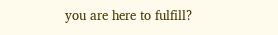you are here to fulfill?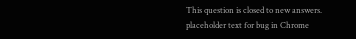This question is closed to new answers.
placeholder text for bug in Chrome